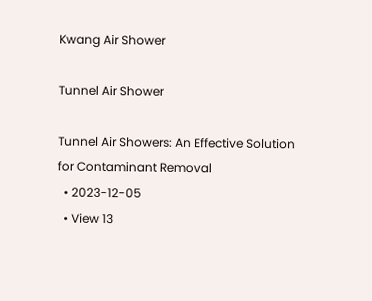Kwang Air Shower

Tunnel Air Shower

Tunnel Air Showers: An Effective Solution for Contaminant Removal
  • 2023-12-05
  • View 13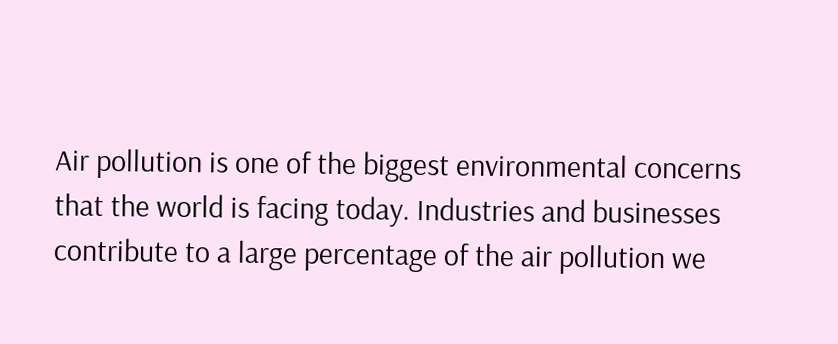Air pollution is one of the biggest environmental concerns that the world is facing today. Industries and businesses contribute to a large percentage of the air pollution we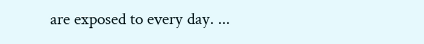are exposed to every day. ...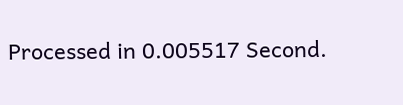Processed in 0.005517 Second.